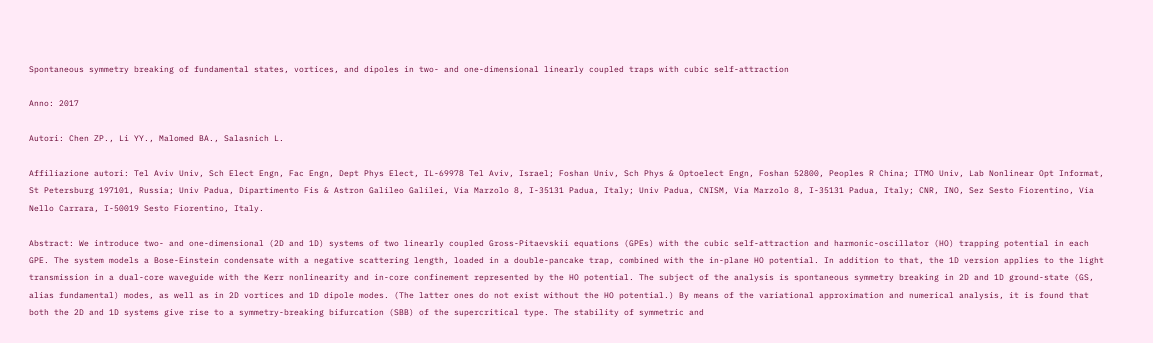Spontaneous symmetry breaking of fundamental states, vortices, and dipoles in two- and one-dimensional linearly coupled traps with cubic self-attraction

Anno: 2017

Autori: Chen ZP., Li YY., Malomed BA., Salasnich L.

Affiliazione autori: Tel Aviv Univ, Sch Elect Engn, Fac Engn, Dept Phys Elect, IL-69978 Tel Aviv, Israel; Foshan Univ, Sch Phys & Optoelect Engn, Foshan 52800, Peoples R China; ITMO Univ, Lab Nonlinear Opt Informat, St Petersburg 197101, Russia; Univ Padua, Dipartimento Fis & Astron Galileo Galilei, Via Marzolo 8, I-35131 Padua, Italy; Univ Padua, CNISM, Via Marzolo 8, I-35131 Padua, Italy; CNR, INO, Sez Sesto Fiorentino, Via Nello Carrara, I-50019 Sesto Fiorentino, Italy.

Abstract: We introduce two- and one-dimensional (2D and 1D) systems of two linearly coupled Gross-Pitaevskii equations (GPEs) with the cubic self-attraction and harmonic-oscillator (HO) trapping potential in each GPE. The system models a Bose-Einstein condensate with a negative scattering length, loaded in a double-pancake trap, combined with the in-plane HO potential. In addition to that, the 1D version applies to the light transmission in a dual-core waveguide with the Kerr nonlinearity and in-core confinement represented by the HO potential. The subject of the analysis is spontaneous symmetry breaking in 2D and 1D ground-state (GS, alias fundamental) modes, as well as in 2D vortices and 1D dipole modes. (The latter ones do not exist without the HO potential.) By means of the variational approximation and numerical analysis, it is found that both the 2D and 1D systems give rise to a symmetry-breaking bifurcation (SBB) of the supercritical type. The stability of symmetric and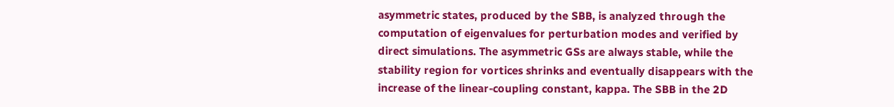asymmetric states, produced by the SBB, is analyzed through the computation of eigenvalues for perturbation modes and verified by direct simulations. The asymmetric GSs are always stable, while the stability region for vortices shrinks and eventually disappears with the increase of the linear-coupling constant, kappa. The SBB in the 2D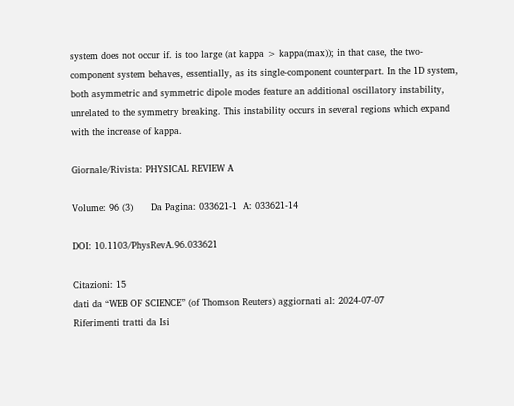system does not occur if. is too large (at kappa > kappa(max)); in that case, the two-component system behaves, essentially, as its single-component counterpart. In the 1D system, both asymmetric and symmetric dipole modes feature an additional oscillatory instability, unrelated to the symmetry breaking. This instability occurs in several regions which expand with the increase of kappa.

Giornale/Rivista: PHYSICAL REVIEW A

Volume: 96 (3)      Da Pagina: 033621-1  A: 033621-14

DOI: 10.1103/PhysRevA.96.033621

Citazioni: 15
dati da “WEB OF SCIENCE” (of Thomson Reuters) aggiornati al: 2024-07-07
Riferimenti tratti da Isi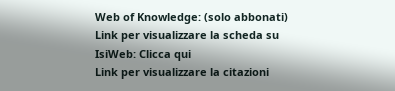Web of Knowledge: (solo abbonati)
Link per visualizzare la scheda su IsiWeb: Clicca qui
Link per visualizzare la citazioni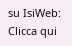su IsiWeb: Clicca qui